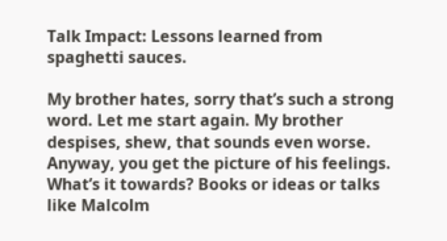Talk Impact: Lessons learned from spaghetti sauces.

My brother hates, sorry that’s such a strong word. Let me start again. My brother despises, shew, that sounds even worse. Anyway, you get the picture of his feelings. What’s it towards? Books or ideas or talks like Malcolm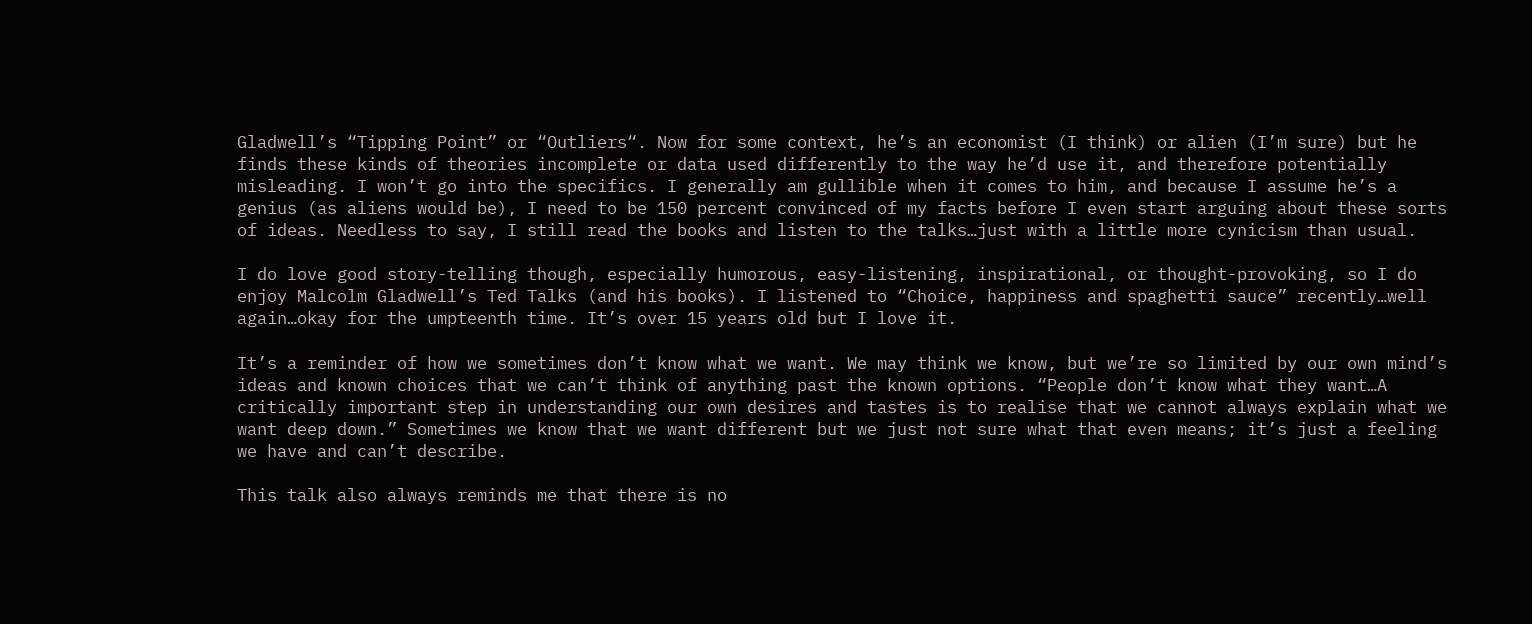Gladwell’s “Tipping Point” or “Outliers“. Now for some context, he’s an economist (I think) or alien (I’m sure) but he finds these kinds of theories incomplete or data used differently to the way he’d use it, and therefore potentially misleading. I won’t go into the specifics. I generally am gullible when it comes to him, and because I assume he’s a genius (as aliens would be), I need to be 150 percent convinced of my facts before I even start arguing about these sorts of ideas. Needless to say, I still read the books and listen to the talks…just with a little more cynicism than usual.

I do love good story-telling though, especially humorous, easy-listening, inspirational, or thought-provoking, so I do enjoy Malcolm Gladwell’s Ted Talks (and his books). I listened to “Choice, happiness and spaghetti sauce” recently…well again…okay for the umpteenth time. It’s over 15 years old but I love it.

It’s a reminder of how we sometimes don’t know what we want. We may think we know, but we’re so limited by our own mind’s ideas and known choices that we can’t think of anything past the known options. “People don’t know what they want…A critically important step in understanding our own desires and tastes is to realise that we cannot always explain what we want deep down.” Sometimes we know that we want different but we just not sure what that even means; it’s just a feeling we have and can’t describe.

This talk also always reminds me that there is no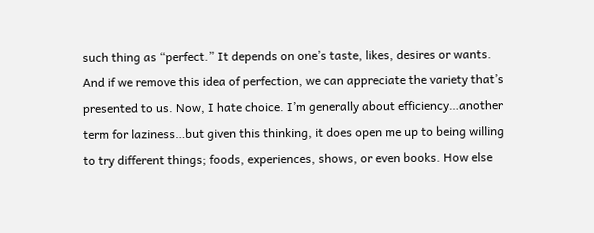such thing as “perfect.” It depends on one’s taste, likes, desires or wants. And if we remove this idea of perfection, we can appreciate the variety that’s presented to us. Now, I hate choice. I’m generally about efficiency…another term for laziness…but given this thinking, it does open me up to being willing to try different things; foods, experiences, shows, or even books. How else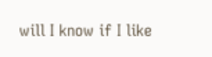will I know if I like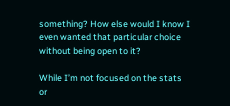something? How else would I know I even wanted that particular choice without being open to it?

While I’m not focused on the stats or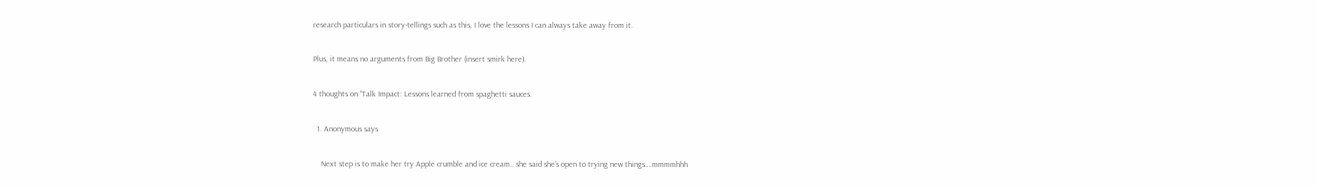research particulars in story-tellings such as this, I love the lessons I can always take away from it.

Plus, it means no arguments from Big Brother (insert smirk here).

4 thoughts on “Talk Impact: Lessons learned from spaghetti sauces.

  1. Anonymous says

    Next step is to make her try Apple crumble and ice cream.. she said she’s open to trying new things….mmmmhhh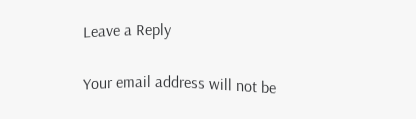Leave a Reply

Your email address will not be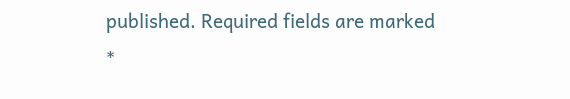published. Required fields are marked *